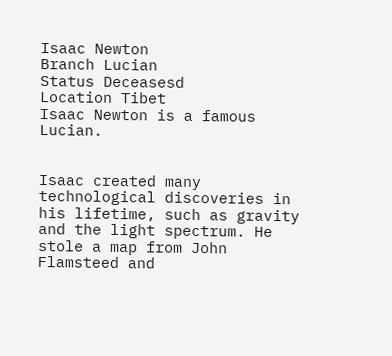Isaac Newton
Branch Lucian
Status Deceasesd
Location Tibet
Isaac Newton is a famous Lucian.


Isaac created many technological discoveries in his lifetime, such as gravity and the light spectrum. He stole a map from John Flamsteed and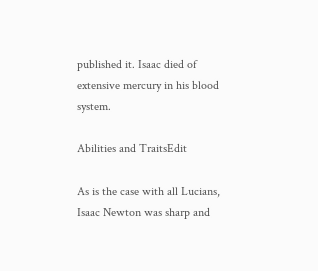published it. Isaac died of extensive mercury in his blood system.

Abilities and TraitsEdit

As is the case with all Lucians, Isaac Newton was sharp and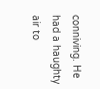conniving. He had a haughty air to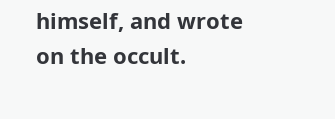himself, and wrote on the occult.